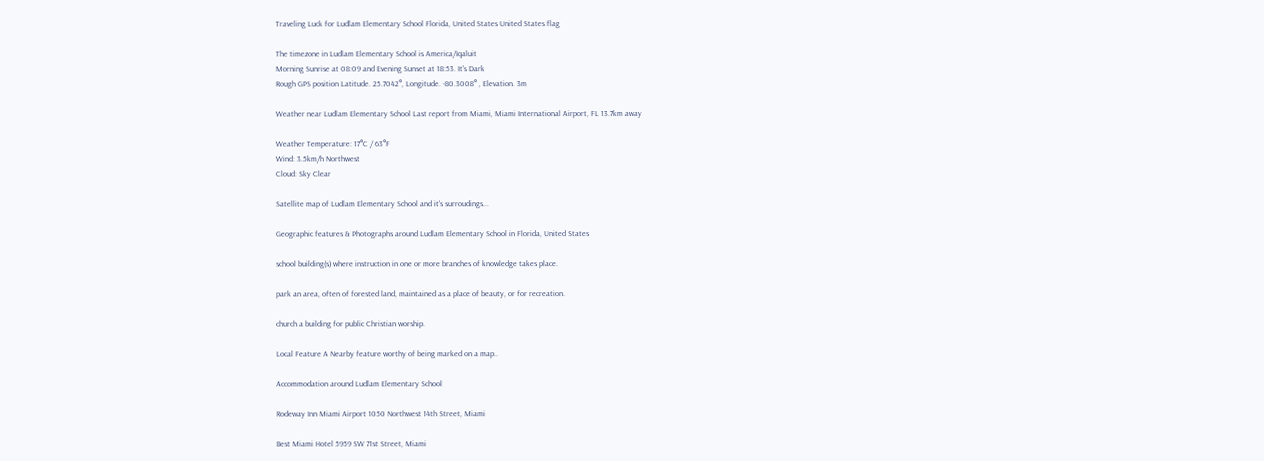Traveling Luck for Ludlam Elementary School Florida, United States United States flag

The timezone in Ludlam Elementary School is America/Iqaluit
Morning Sunrise at 08:09 and Evening Sunset at 18:53. It's Dark
Rough GPS position Latitude. 25.7042°, Longitude. -80.3008° , Elevation. 3m

Weather near Ludlam Elementary School Last report from Miami, Miami International Airport, FL 13.7km away

Weather Temperature: 17°C / 63°F
Wind: 3.5km/h Northwest
Cloud: Sky Clear

Satellite map of Ludlam Elementary School and it's surroudings...

Geographic features & Photographs around Ludlam Elementary School in Florida, United States

school building(s) where instruction in one or more branches of knowledge takes place.

park an area, often of forested land, maintained as a place of beauty, or for recreation.

church a building for public Christian worship.

Local Feature A Nearby feature worthy of being marked on a map..

Accommodation around Ludlam Elementary School

Rodeway Inn Miami Airport 1050 Northwest 14th Street, Miami

Best Miami Hotel 5959 SW 71st Street, Miami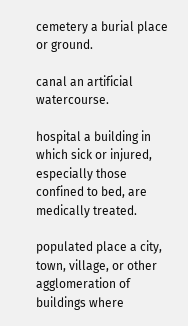cemetery a burial place or ground.

canal an artificial watercourse.

hospital a building in which sick or injured, especially those confined to bed, are medically treated.

populated place a city, town, village, or other agglomeration of buildings where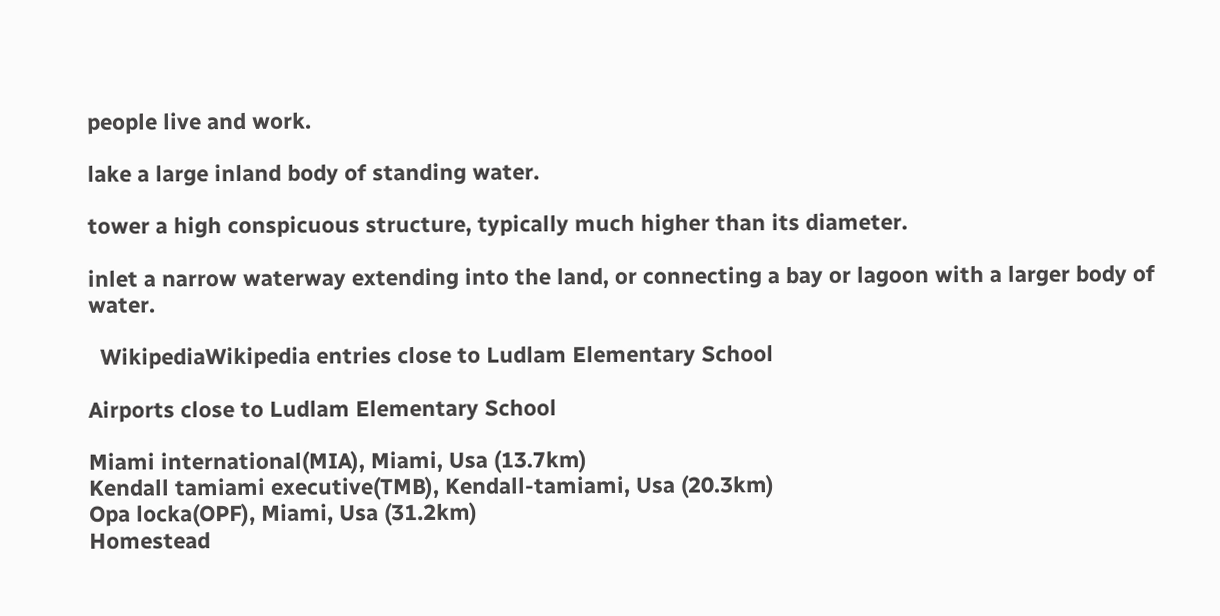people live and work.

lake a large inland body of standing water.

tower a high conspicuous structure, typically much higher than its diameter.

inlet a narrow waterway extending into the land, or connecting a bay or lagoon with a larger body of water.

  WikipediaWikipedia entries close to Ludlam Elementary School

Airports close to Ludlam Elementary School

Miami international(MIA), Miami, Usa (13.7km)
Kendall tamiami executive(TMB), Kendall-tamiami, Usa (20.3km)
Opa locka(OPF), Miami, Usa (31.2km)
Homestead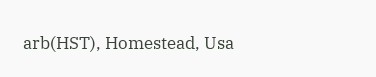arb(HST), Homestead, Usa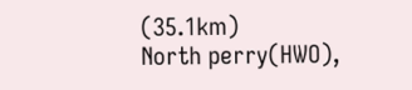(35.1km)
North perry(HWO),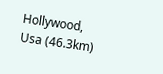Hollywood, Usa (46.3km)